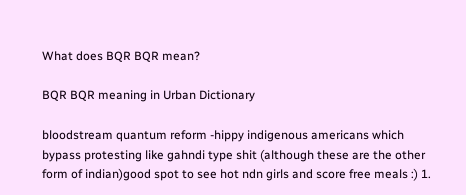What does BQR BQR mean?

BQR BQR meaning in Urban Dictionary

bloodstream quantum reform -hippy indigenous americans which bypass protesting like gahndi type shit (although these are the other form of indian)good spot to see hot ndn girls and score free meals :) 1.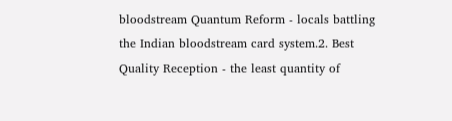bloodstream Quantum Reform - locals battling the Indian bloodstream card system.2. Best Quality Reception - the least quantity of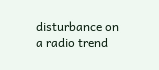disturbance on a radio trend